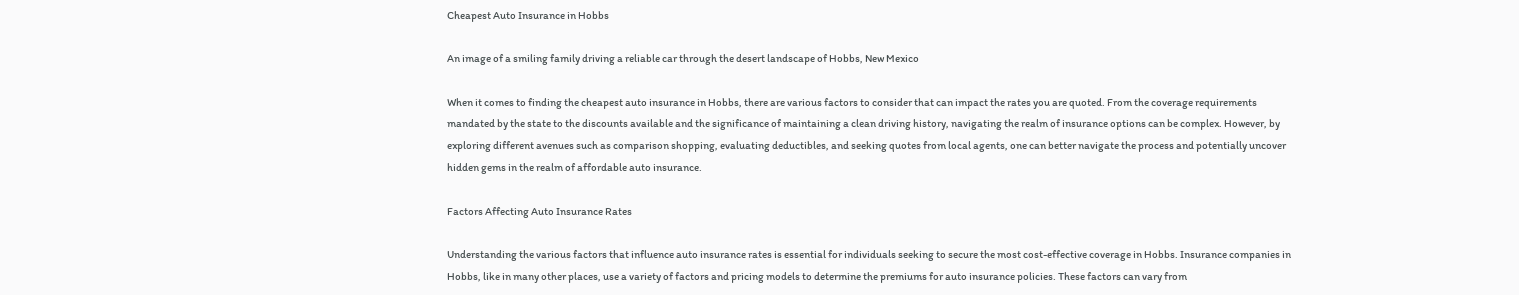Cheapest Auto Insurance in Hobbs

An image of a smiling family driving a reliable car through the desert landscape of Hobbs, New Mexico

When it comes to finding the cheapest auto insurance in Hobbs, there are various factors to consider that can impact the rates you are quoted. From the coverage requirements mandated by the state to the discounts available and the significance of maintaining a clean driving history, navigating the realm of insurance options can be complex. However, by exploring different avenues such as comparison shopping, evaluating deductibles, and seeking quotes from local agents, one can better navigate the process and potentially uncover hidden gems in the realm of affordable auto insurance.

Factors Affecting Auto Insurance Rates

Understanding the various factors that influence auto insurance rates is essential for individuals seeking to secure the most cost-effective coverage in Hobbs. Insurance companies in Hobbs, like in many other places, use a variety of factors and pricing models to determine the premiums for auto insurance policies. These factors can vary from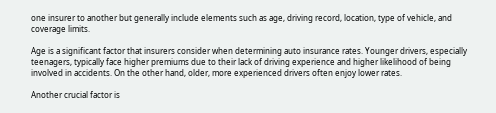one insurer to another but generally include elements such as age, driving record, location, type of vehicle, and coverage limits.

Age is a significant factor that insurers consider when determining auto insurance rates. Younger drivers, especially teenagers, typically face higher premiums due to their lack of driving experience and higher likelihood of being involved in accidents. On the other hand, older, more experienced drivers often enjoy lower rates.

Another crucial factor is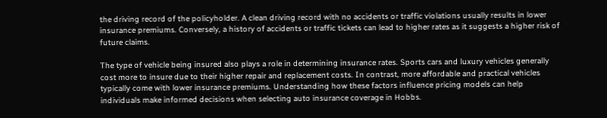the driving record of the policyholder. A clean driving record with no accidents or traffic violations usually results in lower insurance premiums. Conversely, a history of accidents or traffic tickets can lead to higher rates as it suggests a higher risk of future claims.

The type of vehicle being insured also plays a role in determining insurance rates. Sports cars and luxury vehicles generally cost more to insure due to their higher repair and replacement costs. In contrast, more affordable and practical vehicles typically come with lower insurance premiums. Understanding how these factors influence pricing models can help individuals make informed decisions when selecting auto insurance coverage in Hobbs.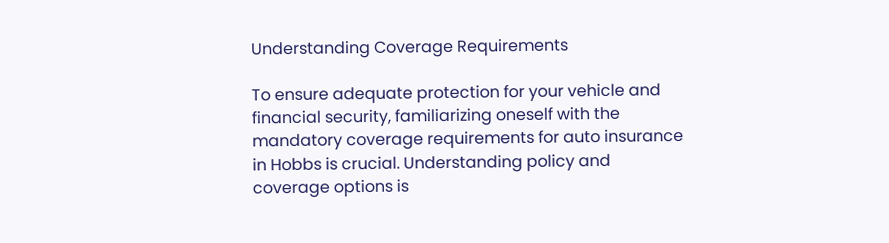Understanding Coverage Requirements

To ensure adequate protection for your vehicle and financial security, familiarizing oneself with the mandatory coverage requirements for auto insurance in Hobbs is crucial. Understanding policy and coverage options is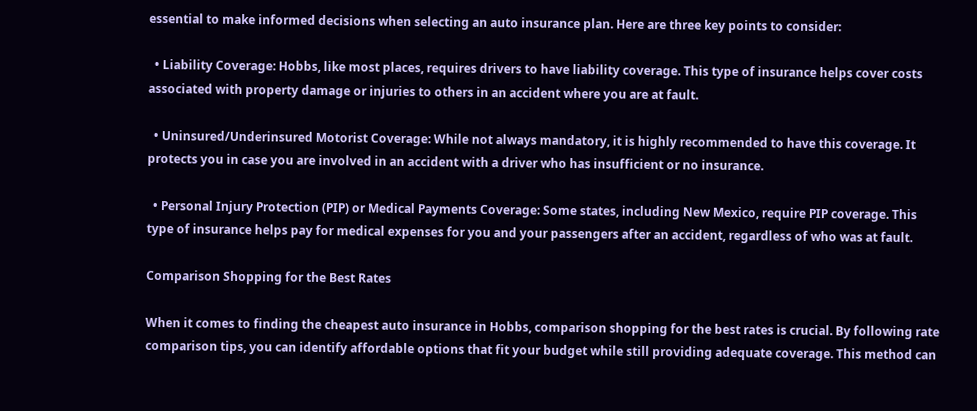essential to make informed decisions when selecting an auto insurance plan. Here are three key points to consider:

  • Liability Coverage: Hobbs, like most places, requires drivers to have liability coverage. This type of insurance helps cover costs associated with property damage or injuries to others in an accident where you are at fault.

  • Uninsured/Underinsured Motorist Coverage: While not always mandatory, it is highly recommended to have this coverage. It protects you in case you are involved in an accident with a driver who has insufficient or no insurance.

  • Personal Injury Protection (PIP) or Medical Payments Coverage: Some states, including New Mexico, require PIP coverage. This type of insurance helps pay for medical expenses for you and your passengers after an accident, regardless of who was at fault.

Comparison Shopping for the Best Rates

When it comes to finding the cheapest auto insurance in Hobbs, comparison shopping for the best rates is crucial. By following rate comparison tips, you can identify affordable options that fit your budget while still providing adequate coverage. This method can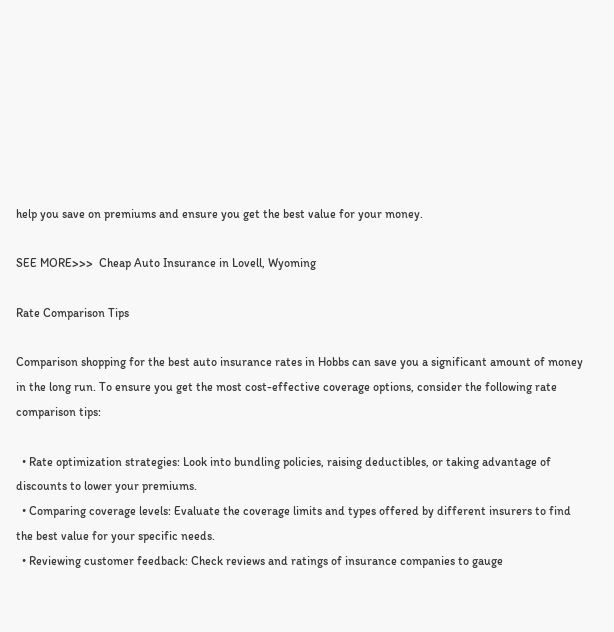help you save on premiums and ensure you get the best value for your money.

SEE MORE>>>  Cheap Auto Insurance in Lovell, Wyoming

Rate Comparison Tips

Comparison shopping for the best auto insurance rates in Hobbs can save you a significant amount of money in the long run. To ensure you get the most cost-effective coverage options, consider the following rate comparison tips:

  • Rate optimization strategies: Look into bundling policies, raising deductibles, or taking advantage of discounts to lower your premiums.
  • Comparing coverage levels: Evaluate the coverage limits and types offered by different insurers to find the best value for your specific needs.
  • Reviewing customer feedback: Check reviews and ratings of insurance companies to gauge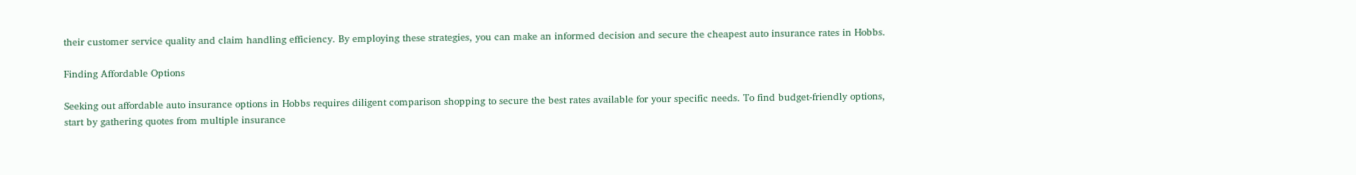their customer service quality and claim handling efficiency. By employing these strategies, you can make an informed decision and secure the cheapest auto insurance rates in Hobbs.

Finding Affordable Options

Seeking out affordable auto insurance options in Hobbs requires diligent comparison shopping to secure the best rates available for your specific needs. To find budget-friendly options, start by gathering quotes from multiple insurance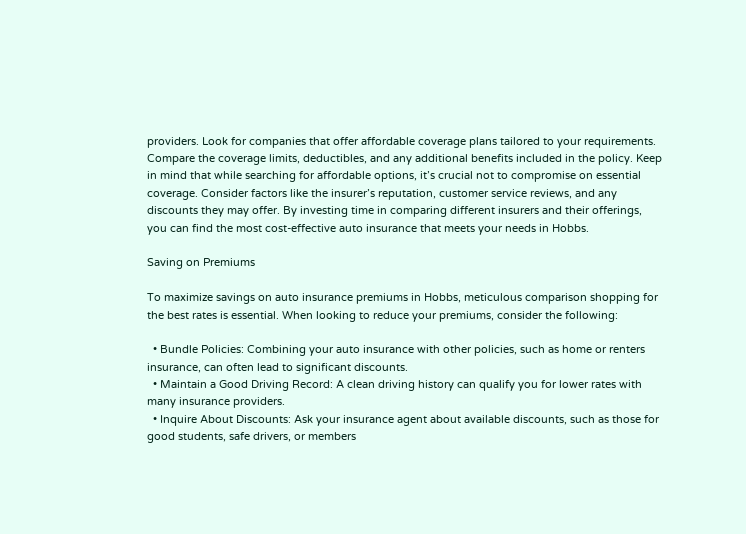providers. Look for companies that offer affordable coverage plans tailored to your requirements. Compare the coverage limits, deductibles, and any additional benefits included in the policy. Keep in mind that while searching for affordable options, it’s crucial not to compromise on essential coverage. Consider factors like the insurer’s reputation, customer service reviews, and any discounts they may offer. By investing time in comparing different insurers and their offerings, you can find the most cost-effective auto insurance that meets your needs in Hobbs.

Saving on Premiums

To maximize savings on auto insurance premiums in Hobbs, meticulous comparison shopping for the best rates is essential. When looking to reduce your premiums, consider the following:

  • Bundle Policies: Combining your auto insurance with other policies, such as home or renters insurance, can often lead to significant discounts.
  • Maintain a Good Driving Record: A clean driving history can qualify you for lower rates with many insurance providers.
  • Inquire About Discounts: Ask your insurance agent about available discounts, such as those for good students, safe drivers, or members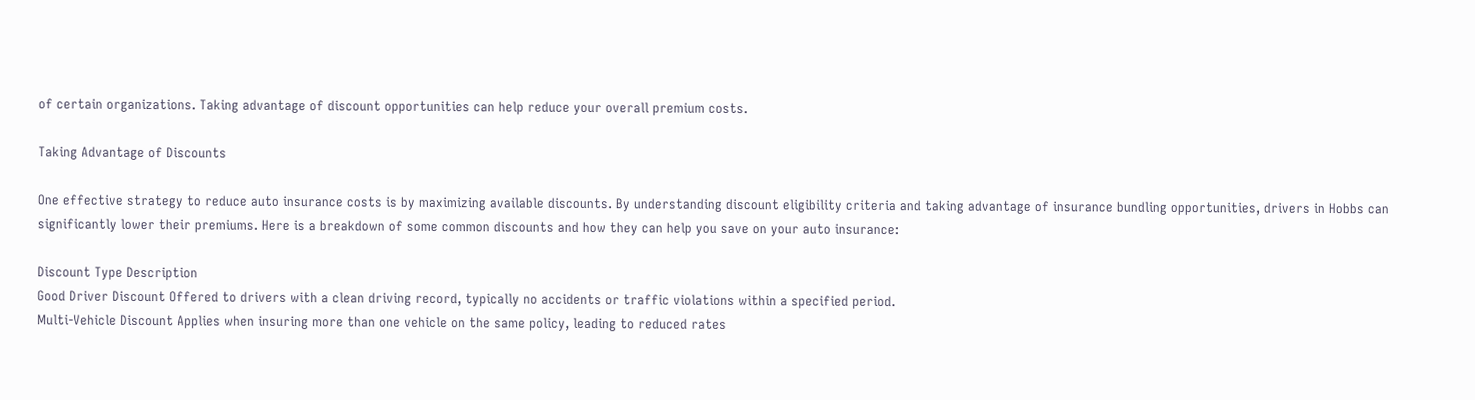of certain organizations. Taking advantage of discount opportunities can help reduce your overall premium costs.

Taking Advantage of Discounts

One effective strategy to reduce auto insurance costs is by maximizing available discounts. By understanding discount eligibility criteria and taking advantage of insurance bundling opportunities, drivers in Hobbs can significantly lower their premiums. Here is a breakdown of some common discounts and how they can help you save on your auto insurance:

Discount Type Description
Good Driver Discount Offered to drivers with a clean driving record, typically no accidents or traffic violations within a specified period.
Multi-Vehicle Discount Applies when insuring more than one vehicle on the same policy, leading to reduced rates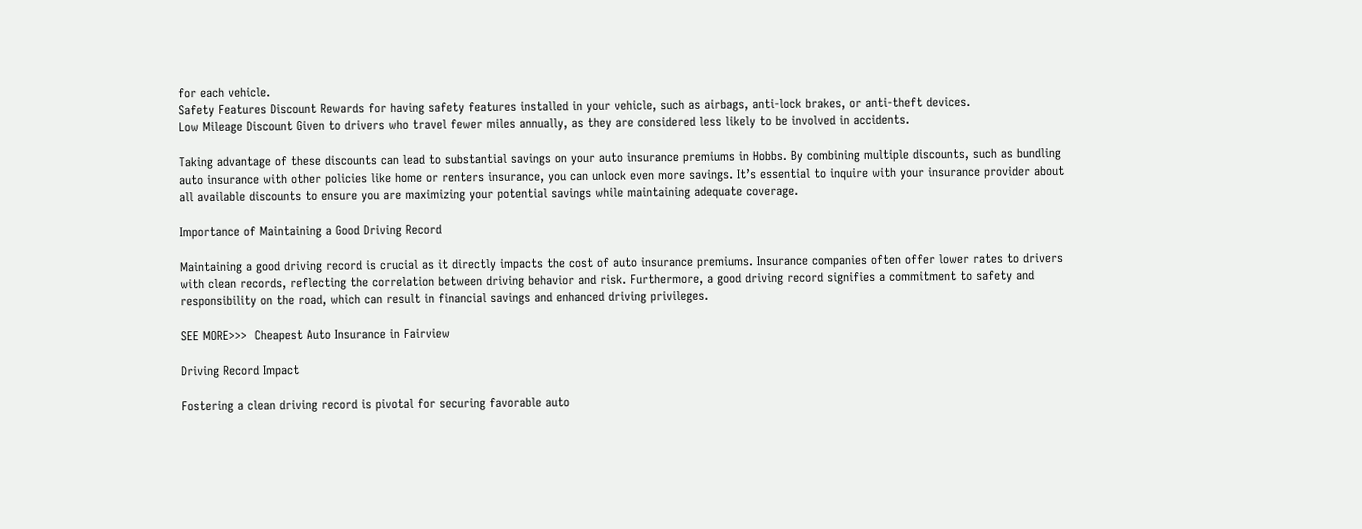for each vehicle.
Safety Features Discount Rewards for having safety features installed in your vehicle, such as airbags, anti-lock brakes, or anti-theft devices.
Low Mileage Discount Given to drivers who travel fewer miles annually, as they are considered less likely to be involved in accidents.

Taking advantage of these discounts can lead to substantial savings on your auto insurance premiums in Hobbs. By combining multiple discounts, such as bundling auto insurance with other policies like home or renters insurance, you can unlock even more savings. It’s essential to inquire with your insurance provider about all available discounts to ensure you are maximizing your potential savings while maintaining adequate coverage.

Importance of Maintaining a Good Driving Record

Maintaining a good driving record is crucial as it directly impacts the cost of auto insurance premiums. Insurance companies often offer lower rates to drivers with clean records, reflecting the correlation between driving behavior and risk. Furthermore, a good driving record signifies a commitment to safety and responsibility on the road, which can result in financial savings and enhanced driving privileges.

SEE MORE>>>  Cheapest Auto Insurance in Fairview

Driving Record Impact

Fostering a clean driving record is pivotal for securing favorable auto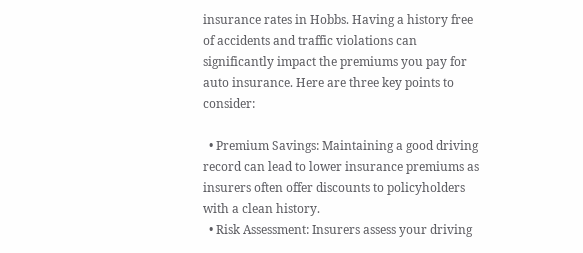insurance rates in Hobbs. Having a history free of accidents and traffic violations can significantly impact the premiums you pay for auto insurance. Here are three key points to consider:

  • Premium Savings: Maintaining a good driving record can lead to lower insurance premiums as insurers often offer discounts to policyholders with a clean history.
  • Risk Assessment: Insurers assess your driving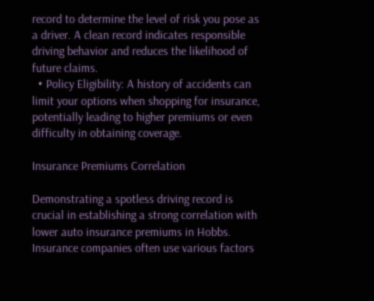record to determine the level of risk you pose as a driver. A clean record indicates responsible driving behavior and reduces the likelihood of future claims.
  • Policy Eligibility: A history of accidents can limit your options when shopping for insurance, potentially leading to higher premiums or even difficulty in obtaining coverage.

Insurance Premiums Correlation

Demonstrating a spotless driving record is crucial in establishing a strong correlation with lower auto insurance premiums in Hobbs. Insurance companies often use various factors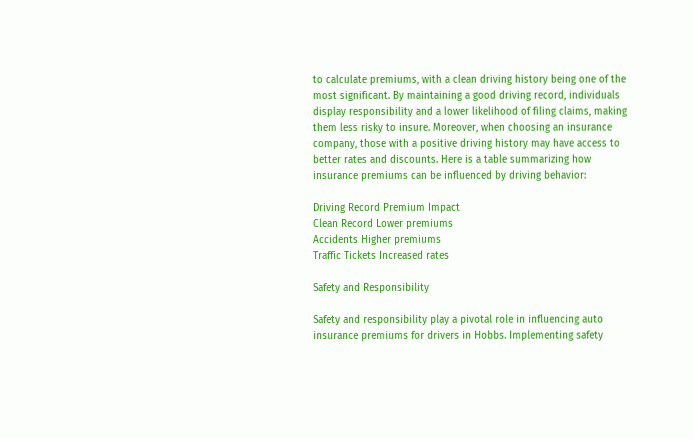to calculate premiums, with a clean driving history being one of the most significant. By maintaining a good driving record, individuals display responsibility and a lower likelihood of filing claims, making them less risky to insure. Moreover, when choosing an insurance company, those with a positive driving history may have access to better rates and discounts. Here is a table summarizing how insurance premiums can be influenced by driving behavior:

Driving Record Premium Impact
Clean Record Lower premiums
Accidents Higher premiums
Traffic Tickets Increased rates

Safety and Responsibility

Safety and responsibility play a pivotal role in influencing auto insurance premiums for drivers in Hobbs. Implementing safety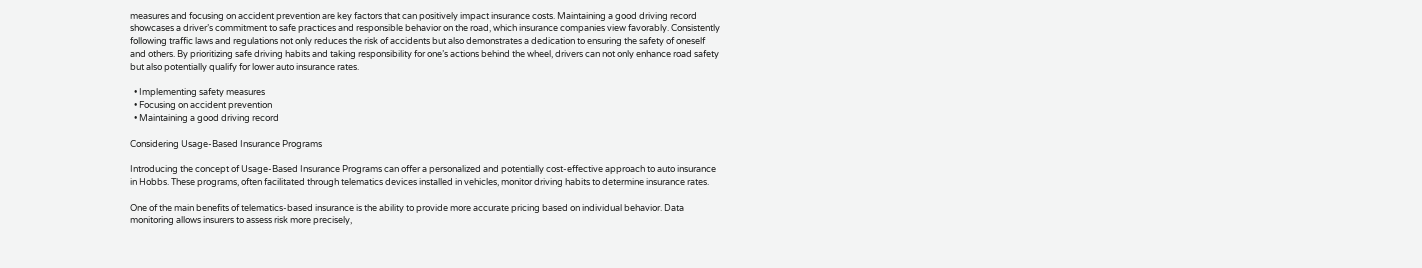measures and focusing on accident prevention are key factors that can positively impact insurance costs. Maintaining a good driving record showcases a driver’s commitment to safe practices and responsible behavior on the road, which insurance companies view favorably. Consistently following traffic laws and regulations not only reduces the risk of accidents but also demonstrates a dedication to ensuring the safety of oneself and others. By prioritizing safe driving habits and taking responsibility for one’s actions behind the wheel, drivers can not only enhance road safety but also potentially qualify for lower auto insurance rates.

  • Implementing safety measures
  • Focusing on accident prevention
  • Maintaining a good driving record

Considering Usage-Based Insurance Programs

Introducing the concept of Usage-Based Insurance Programs can offer a personalized and potentially cost-effective approach to auto insurance in Hobbs. These programs, often facilitated through telematics devices installed in vehicles, monitor driving habits to determine insurance rates.

One of the main benefits of telematics-based insurance is the ability to provide more accurate pricing based on individual behavior. Data monitoring allows insurers to assess risk more precisely,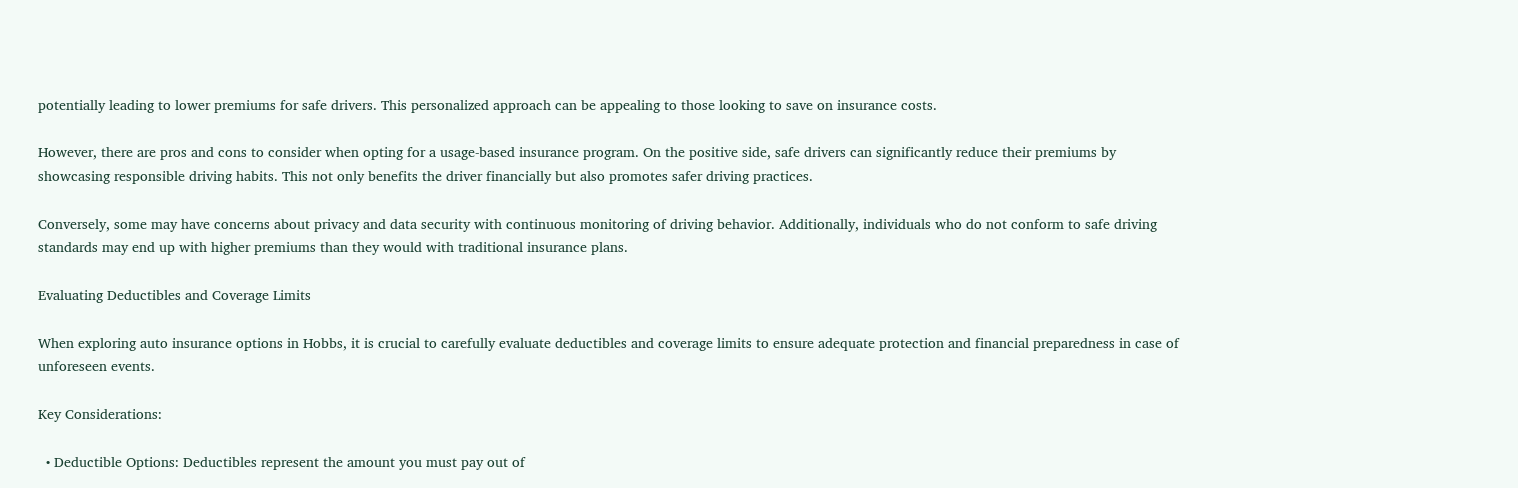potentially leading to lower premiums for safe drivers. This personalized approach can be appealing to those looking to save on insurance costs.

However, there are pros and cons to consider when opting for a usage-based insurance program. On the positive side, safe drivers can significantly reduce their premiums by showcasing responsible driving habits. This not only benefits the driver financially but also promotes safer driving practices.

Conversely, some may have concerns about privacy and data security with continuous monitoring of driving behavior. Additionally, individuals who do not conform to safe driving standards may end up with higher premiums than they would with traditional insurance plans.

Evaluating Deductibles and Coverage Limits

When exploring auto insurance options in Hobbs, it is crucial to carefully evaluate deductibles and coverage limits to ensure adequate protection and financial preparedness in case of unforeseen events.

Key Considerations:

  • Deductible Options: Deductibles represent the amount you must pay out of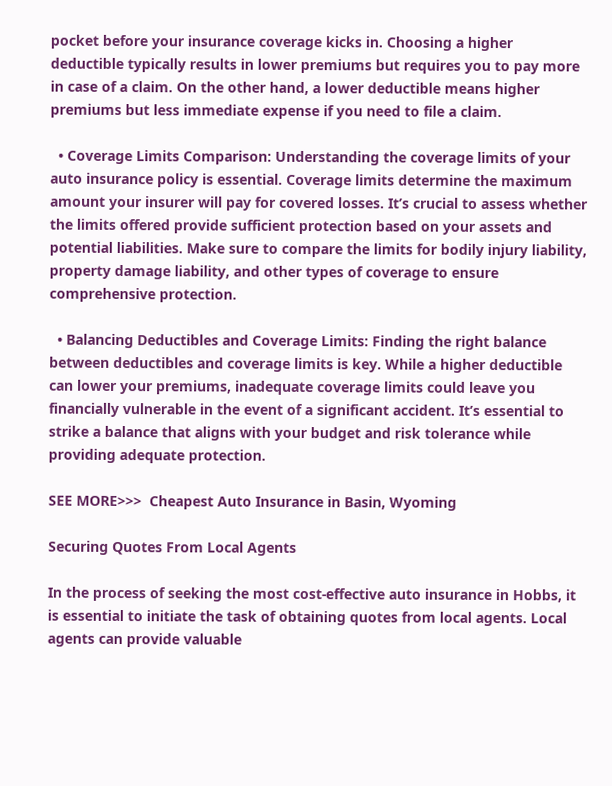pocket before your insurance coverage kicks in. Choosing a higher deductible typically results in lower premiums but requires you to pay more in case of a claim. On the other hand, a lower deductible means higher premiums but less immediate expense if you need to file a claim.

  • Coverage Limits Comparison: Understanding the coverage limits of your auto insurance policy is essential. Coverage limits determine the maximum amount your insurer will pay for covered losses. It’s crucial to assess whether the limits offered provide sufficient protection based on your assets and potential liabilities. Make sure to compare the limits for bodily injury liability, property damage liability, and other types of coverage to ensure comprehensive protection.

  • Balancing Deductibles and Coverage Limits: Finding the right balance between deductibles and coverage limits is key. While a higher deductible can lower your premiums, inadequate coverage limits could leave you financially vulnerable in the event of a significant accident. It’s essential to strike a balance that aligns with your budget and risk tolerance while providing adequate protection.

SEE MORE>>>  Cheapest Auto Insurance in Basin, Wyoming

Securing Quotes From Local Agents

In the process of seeking the most cost-effective auto insurance in Hobbs, it is essential to initiate the task of obtaining quotes from local agents. Local agents can provide valuable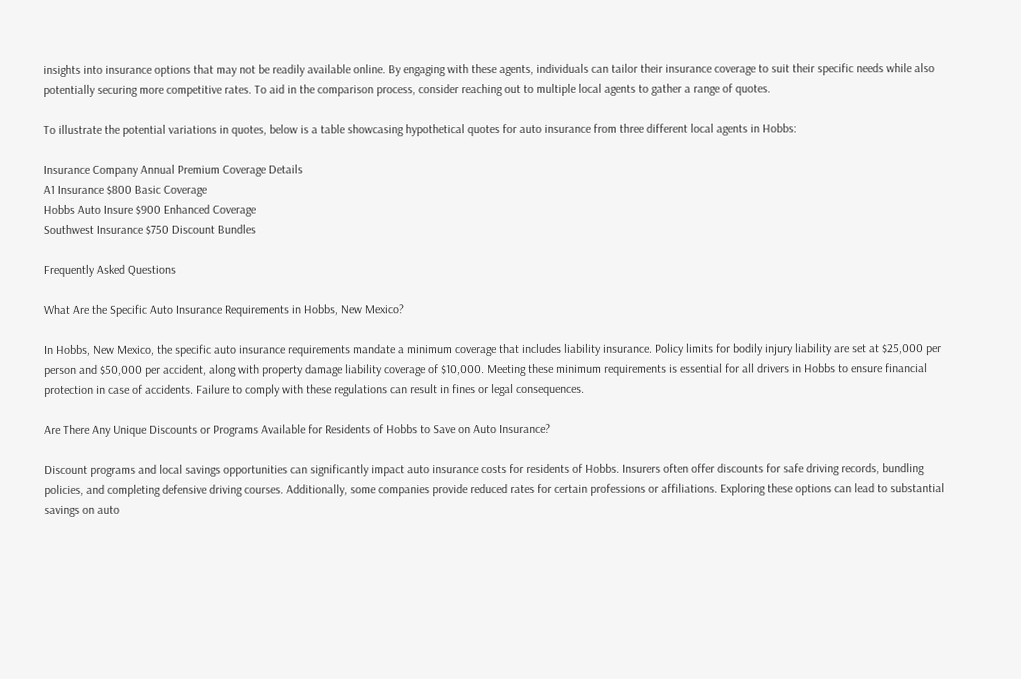insights into insurance options that may not be readily available online. By engaging with these agents, individuals can tailor their insurance coverage to suit their specific needs while also potentially securing more competitive rates. To aid in the comparison process, consider reaching out to multiple local agents to gather a range of quotes.

To illustrate the potential variations in quotes, below is a table showcasing hypothetical quotes for auto insurance from three different local agents in Hobbs:

Insurance Company Annual Premium Coverage Details
A1 Insurance $800 Basic Coverage
Hobbs Auto Insure $900 Enhanced Coverage
Southwest Insurance $750 Discount Bundles

Frequently Asked Questions

What Are the Specific Auto Insurance Requirements in Hobbs, New Mexico?

In Hobbs, New Mexico, the specific auto insurance requirements mandate a minimum coverage that includes liability insurance. Policy limits for bodily injury liability are set at $25,000 per person and $50,000 per accident, along with property damage liability coverage of $10,000. Meeting these minimum requirements is essential for all drivers in Hobbs to ensure financial protection in case of accidents. Failure to comply with these regulations can result in fines or legal consequences.

Are There Any Unique Discounts or Programs Available for Residents of Hobbs to Save on Auto Insurance?

Discount programs and local savings opportunities can significantly impact auto insurance costs for residents of Hobbs. Insurers often offer discounts for safe driving records, bundling policies, and completing defensive driving courses. Additionally, some companies provide reduced rates for certain professions or affiliations. Exploring these options can lead to substantial savings on auto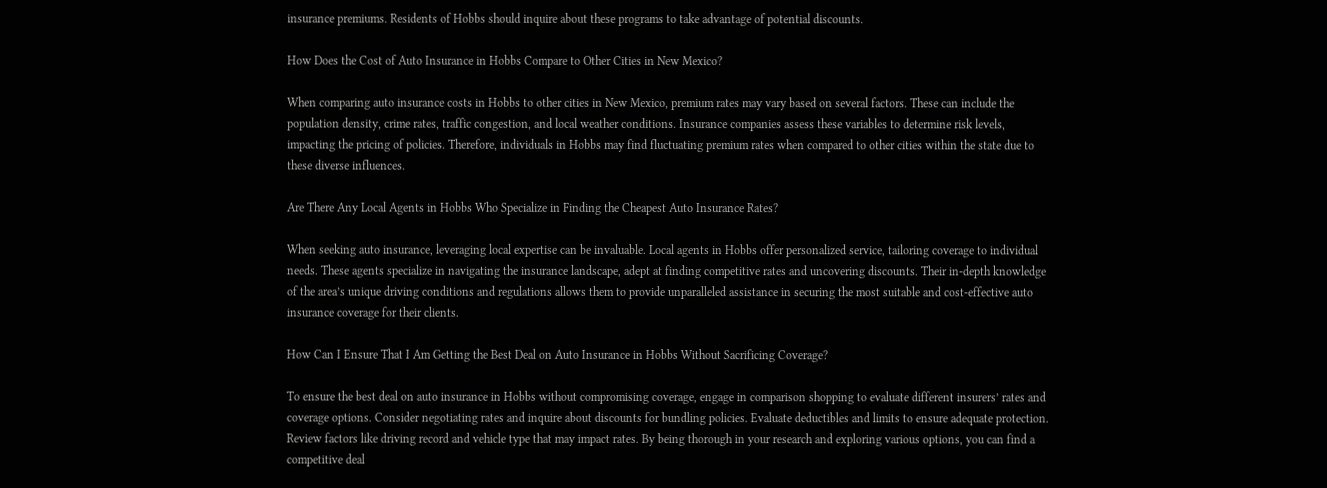insurance premiums. Residents of Hobbs should inquire about these programs to take advantage of potential discounts.

How Does the Cost of Auto Insurance in Hobbs Compare to Other Cities in New Mexico?

When comparing auto insurance costs in Hobbs to other cities in New Mexico, premium rates may vary based on several factors. These can include the population density, crime rates, traffic congestion, and local weather conditions. Insurance companies assess these variables to determine risk levels, impacting the pricing of policies. Therefore, individuals in Hobbs may find fluctuating premium rates when compared to other cities within the state due to these diverse influences.

Are There Any Local Agents in Hobbs Who Specialize in Finding the Cheapest Auto Insurance Rates?

When seeking auto insurance, leveraging local expertise can be invaluable. Local agents in Hobbs offer personalized service, tailoring coverage to individual needs. These agents specialize in navigating the insurance landscape, adept at finding competitive rates and uncovering discounts. Their in-depth knowledge of the area’s unique driving conditions and regulations allows them to provide unparalleled assistance in securing the most suitable and cost-effective auto insurance coverage for their clients.

How Can I Ensure That I Am Getting the Best Deal on Auto Insurance in Hobbs Without Sacrificing Coverage?

To ensure the best deal on auto insurance in Hobbs without compromising coverage, engage in comparison shopping to evaluate different insurers’ rates and coverage options. Consider negotiating rates and inquire about discounts for bundling policies. Evaluate deductibles and limits to ensure adequate protection. Review factors like driving record and vehicle type that may impact rates. By being thorough in your research and exploring various options, you can find a competitive deal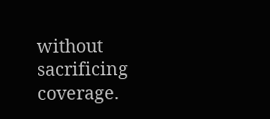without sacrificing coverage.